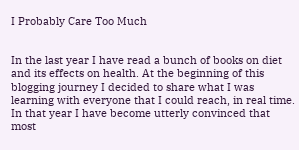I Probably Care Too Much


In the last year I have read a bunch of books on diet and its effects on health. At the beginning of this blogging journey I decided to share what I was learning with everyone that I could reach, in real time. In that year I have become utterly convinced that most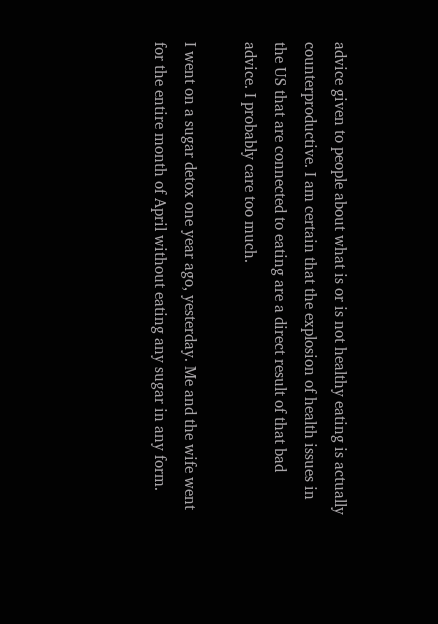advice given to people about what is or is not healthy eating is actually counterproductive. I am certain that the explosion of health issues in the US that are connected to eating are a direct result of that bad advice. I probably care too much.

I went on a sugar detox one year ago, yesterday. Me and the wife went for the entire month of April without eating any sugar in any form.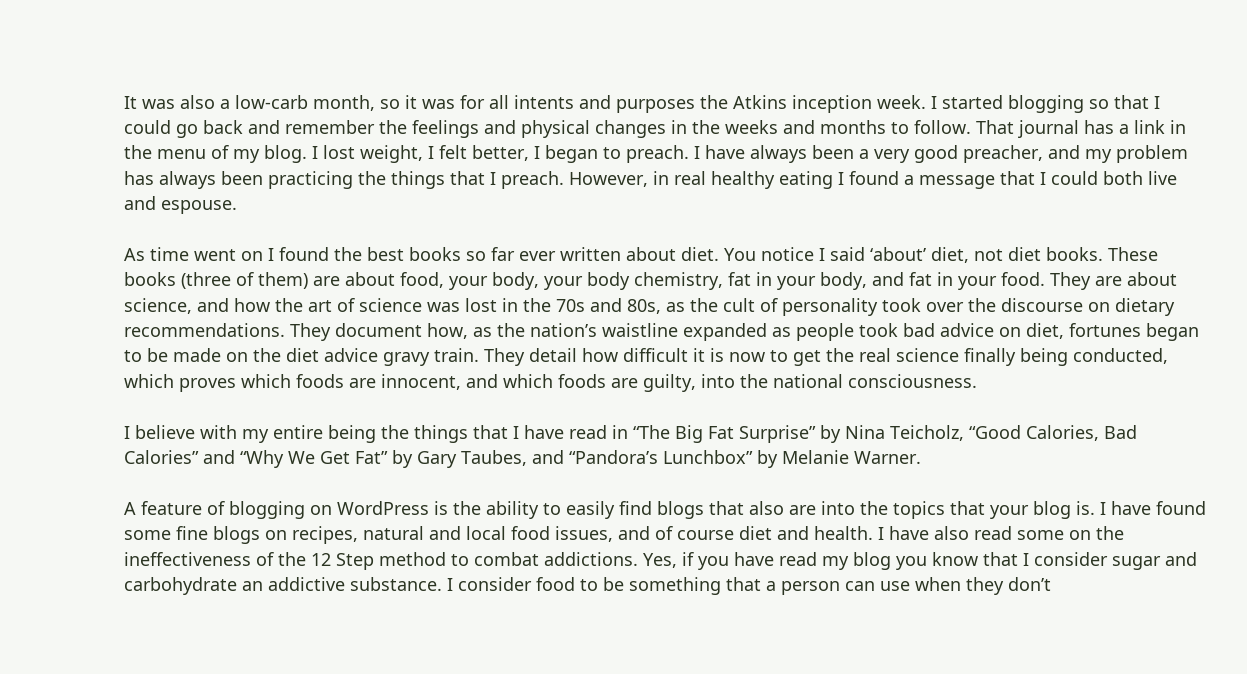It was also a low-carb month, so it was for all intents and purposes the Atkins inception week. I started blogging so that I could go back and remember the feelings and physical changes in the weeks and months to follow. That journal has a link in the menu of my blog. I lost weight, I felt better, I began to preach. I have always been a very good preacher, and my problem has always been practicing the things that I preach. However, in real healthy eating I found a message that I could both live and espouse.

As time went on I found the best books so far ever written about diet. You notice I said ‘about’ diet, not diet books. These books (three of them) are about food, your body, your body chemistry, fat in your body, and fat in your food. They are about science, and how the art of science was lost in the 70s and 80s, as the cult of personality took over the discourse on dietary recommendations. They document how, as the nation’s waistline expanded as people took bad advice on diet, fortunes began to be made on the diet advice gravy train. They detail how difficult it is now to get the real science finally being conducted, which proves which foods are innocent, and which foods are guilty, into the national consciousness.

I believe with my entire being the things that I have read in “The Big Fat Surprise” by Nina Teicholz, “Good Calories, Bad Calories” and “Why We Get Fat” by Gary Taubes, and “Pandora’s Lunchbox” by Melanie Warner.

A feature of blogging on WordPress is the ability to easily find blogs that also are into the topics that your blog is. I have found some fine blogs on recipes, natural and local food issues, and of course diet and health. I have also read some on the ineffectiveness of the 12 Step method to combat addictions. Yes, if you have read my blog you know that I consider sugar and carbohydrate an addictive substance. I consider food to be something that a person can use when they don’t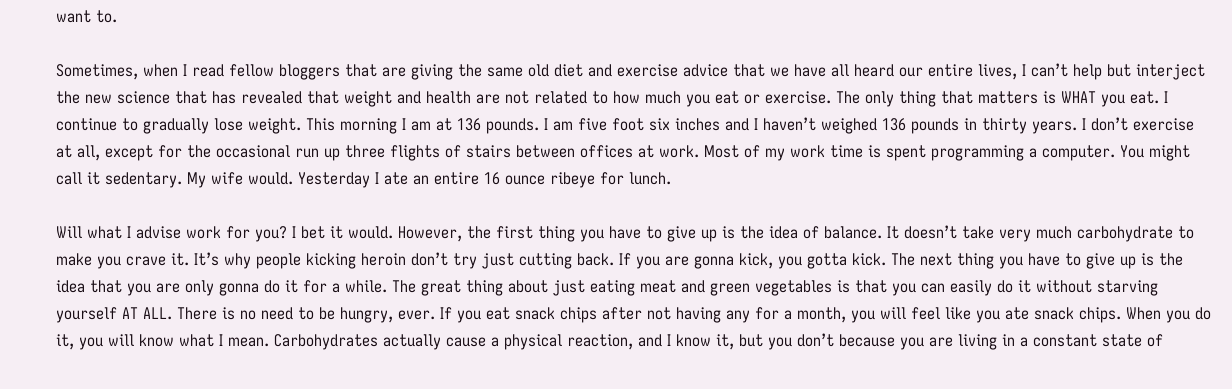want to.

Sometimes, when I read fellow bloggers that are giving the same old diet and exercise advice that we have all heard our entire lives, I can’t help but interject the new science that has revealed that weight and health are not related to how much you eat or exercise. The only thing that matters is WHAT you eat. I continue to gradually lose weight. This morning I am at 136 pounds. I am five foot six inches and I haven’t weighed 136 pounds in thirty years. I don’t exercise at all, except for the occasional run up three flights of stairs between offices at work. Most of my work time is spent programming a computer. You might call it sedentary. My wife would. Yesterday I ate an entire 16 ounce ribeye for lunch.

Will what I advise work for you? I bet it would. However, the first thing you have to give up is the idea of balance. It doesn’t take very much carbohydrate to make you crave it. It’s why people kicking heroin don’t try just cutting back. If you are gonna kick, you gotta kick. The next thing you have to give up is the idea that you are only gonna do it for a while. The great thing about just eating meat and green vegetables is that you can easily do it without starving yourself AT ALL. There is no need to be hungry, ever. If you eat snack chips after not having any for a month, you will feel like you ate snack chips. When you do it, you will know what I mean. Carbohydrates actually cause a physical reaction, and I know it, but you don’t because you are living in a constant state of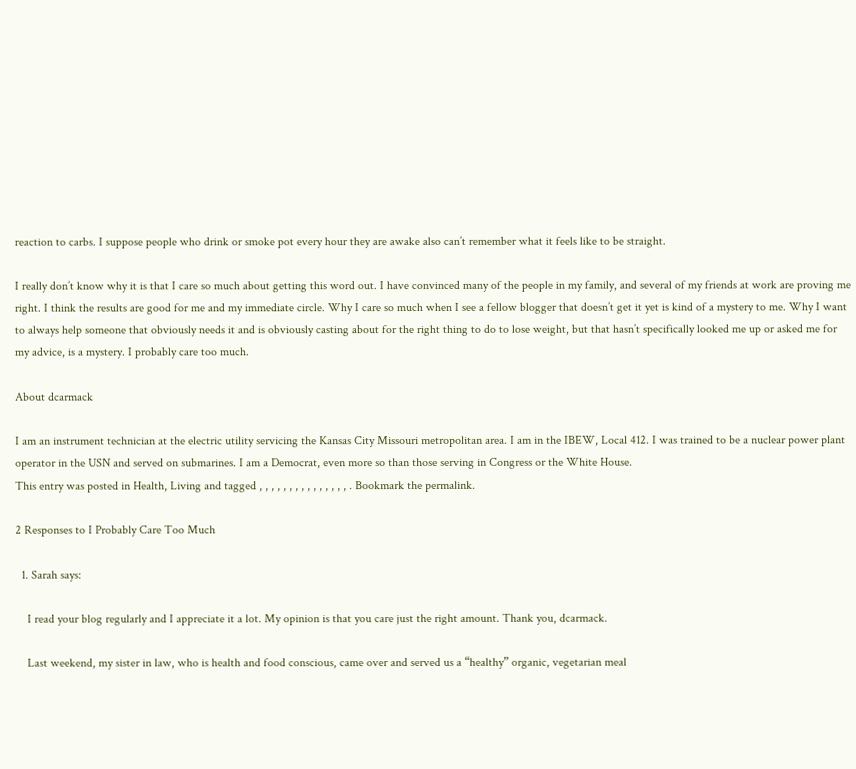reaction to carbs. I suppose people who drink or smoke pot every hour they are awake also can’t remember what it feels like to be straight.

I really don’t know why it is that I care so much about getting this word out. I have convinced many of the people in my family, and several of my friends at work are proving me right. I think the results are good for me and my immediate circle. Why I care so much when I see a fellow blogger that doesn’t get it yet is kind of a mystery to me. Why I want to always help someone that obviously needs it and is obviously casting about for the right thing to do to lose weight, but that hasn’t specifically looked me up or asked me for my advice, is a mystery. I probably care too much.

About dcarmack

I am an instrument technician at the electric utility servicing the Kansas City Missouri metropolitan area. I am in the IBEW, Local 412. I was trained to be a nuclear power plant operator in the USN and served on submarines. I am a Democrat, even more so than those serving in Congress or the White House.
This entry was posted in Health, Living and tagged , , , , , , , , , , , , , , , . Bookmark the permalink.

2 Responses to I Probably Care Too Much

  1. Sarah says:

    I read your blog regularly and I appreciate it a lot. My opinion is that you care just the right amount. Thank you, dcarmack.

    Last weekend, my sister in law, who is health and food conscious, came over and served us a “healthy” organic, vegetarian meal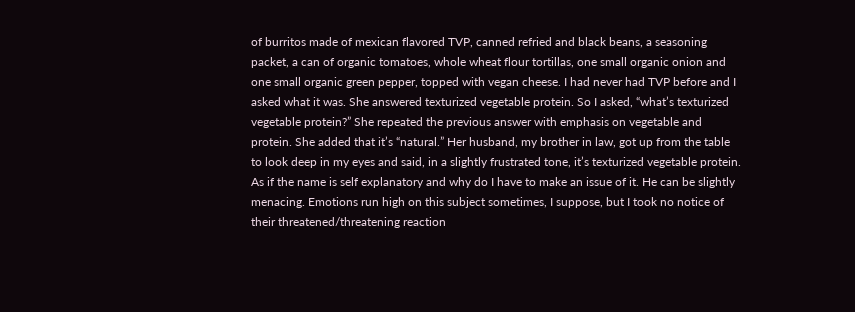of burritos made of mexican flavored TVP, canned refried and black beans, a seasoning packet, a can of organic tomatoes, whole wheat flour tortillas, one small organic onion and one small organic green pepper, topped with vegan cheese. I had never had TVP before and I asked what it was. She answered texturized vegetable protein. So I asked, “what’s texturized vegetable protein?” She repeated the previous answer with emphasis on vegetable and protein. She added that it’s “natural.” Her husband, my brother in law, got up from the table to look deep in my eyes and said, in a slightly frustrated tone, it’s texturized vegetable protein. As if the name is self explanatory and why do I have to make an issue of it. He can be slightly menacing. Emotions run high on this subject sometimes, I suppose, but I took no notice of their threatened/threatening reaction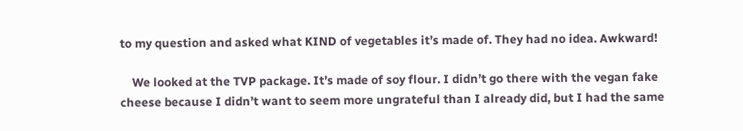to my question and asked what KIND of vegetables it’s made of. They had no idea. Awkward!

    We looked at the TVP package. It’s made of soy flour. I didn’t go there with the vegan fake cheese because I didn’t want to seem more ungrateful than I already did, but I had the same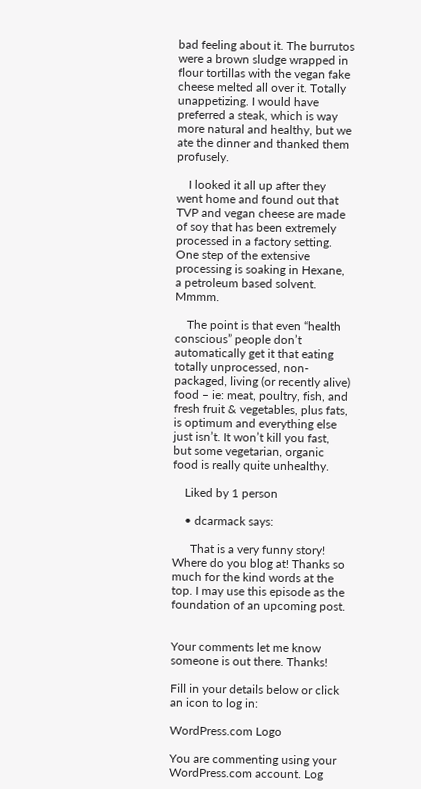bad feeling about it. The burrutos were a brown sludge wrapped in flour tortillas with the vegan fake cheese melted all over it. Totally unappetizing. I would have preferred a steak, which is way more natural and healthy, but we ate the dinner and thanked them profusely.

    I looked it all up after they went home and found out that TVP and vegan cheese are made of soy that has been extremely processed in a factory setting. One step of the extensive processing is soaking in Hexane, a petroleum based solvent. Mmmm.

    The point is that even “health conscious” people don’t automatically get it that eating totally unprocessed, non-packaged, living (or recently alive) food – ie: meat, poultry, fish, and fresh fruit & vegetables, plus fats, is optimum and everything else just isn’t. It won’t kill you fast, but some vegetarian, organic food is really quite unhealthy.

    Liked by 1 person

    • dcarmack says:

      That is a very funny story! Where do you blog at! Thanks so much for the kind words at the top. I may use this episode as the foundation of an upcoming post.


Your comments let me know someone is out there. Thanks!

Fill in your details below or click an icon to log in:

WordPress.com Logo

You are commenting using your WordPress.com account. Log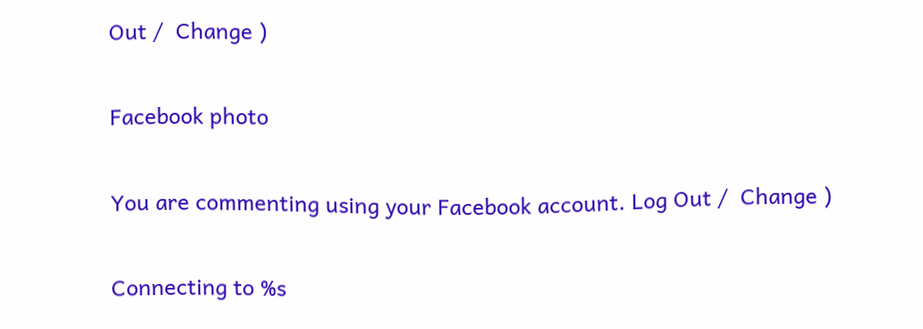Out /  Change )

Facebook photo

You are commenting using your Facebook account. Log Out /  Change )

Connecting to %s